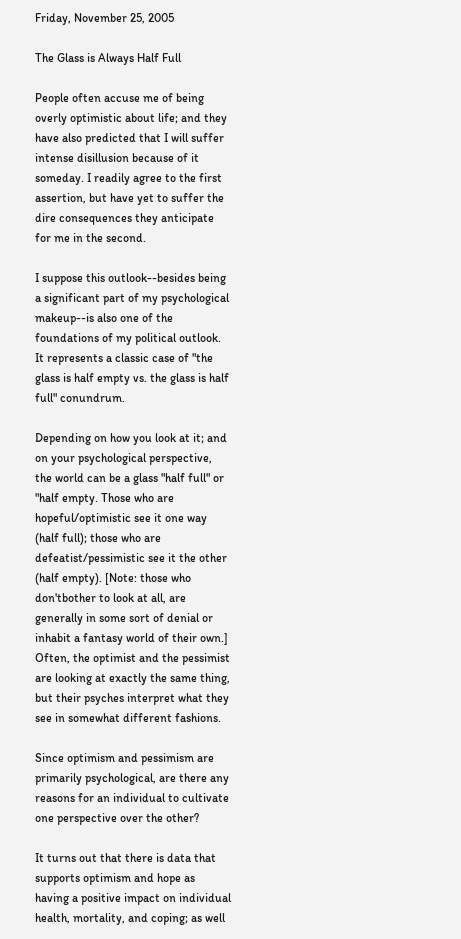Friday, November 25, 2005

The Glass is Always Half Full

People often accuse me of being overly optimistic about life; and they have also predicted that I will suffer intense disillusion because of it someday. I readily agree to the first assertion, but have yet to suffer the dire consequences they anticipate for me in the second.

I suppose this outlook--besides being a significant part of my psychological makeup--is also one of the foundations of my political outlook. It represents a classic case of "the glass is half empty vs. the glass is half full" conundrum.

Depending on how you look at it; and on your psychological perspective, the world can be a glass "half full" or "half empty. Those who are hopeful/optimistic see it one way (half full); those who are defeatist/pessimistic see it the other (half empty). [Note: those who don'tbother to look at all, are generally in some sort of denial or inhabit a fantasy world of their own.] Often, the optimist and the pessimist are looking at exactly the same thing, but their psyches interpret what they see in somewhat different fashions.

Since optimism and pessimism are primarily psychological, are there any reasons for an individual to cultivate one perspective over the other?

It turns out that there is data that supports optimism and hope as having a positive impact on individual health, mortality, and coping; as well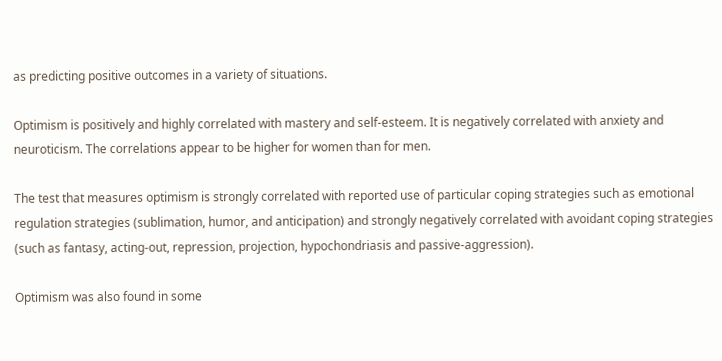as predicting positive outcomes in a variety of situations.

Optimism is positively and highly correlated with mastery and self-esteem. It is negatively correlated with anxiety and neuroticism. The correlations appear to be higher for women than for men.

The test that measures optimism is strongly correlated with reported use of particular coping strategies such as emotional regulation strategies (sublimation, humor, and anticipation) and strongly negatively correlated with avoidant coping strategies (such as fantasy, acting-out, repression, projection, hypochondriasis and passive-aggression).

Optimism was also found in some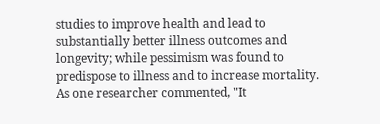studies to improve health and lead to substantially better illness outcomes and longevity; while pessimism was found to predispose to illness and to increase mortality. As one researcher commented, "It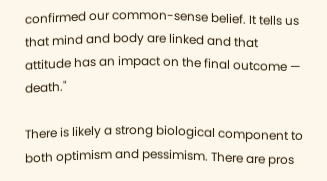confirmed our common-sense belief. It tells us that mind and body are linked and that attitude has an impact on the final outcome — death."

There is likely a strong biological component to both optimism and pessimism. There are pros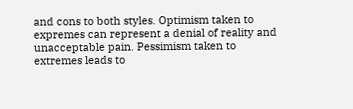and cons to both styles. Optimism taken to expremes can represent a denial of reality and unacceptable pain. Pessimism taken to extremes leads to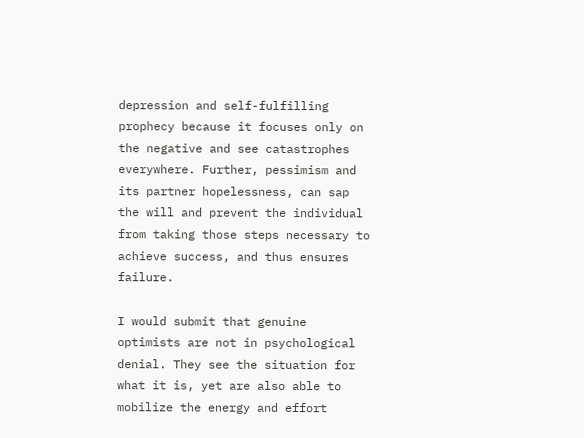depression and self-fulfilling prophecy because it focuses only on the negative and see catastrophes everywhere. Further, pessimism and its partner hopelessness, can sap the will and prevent the individual from taking those steps necessary to achieve success, and thus ensures failure.

I would submit that genuine optimists are not in psychological denial. They see the situation for what it is, yet are also able to mobilize the energy and effort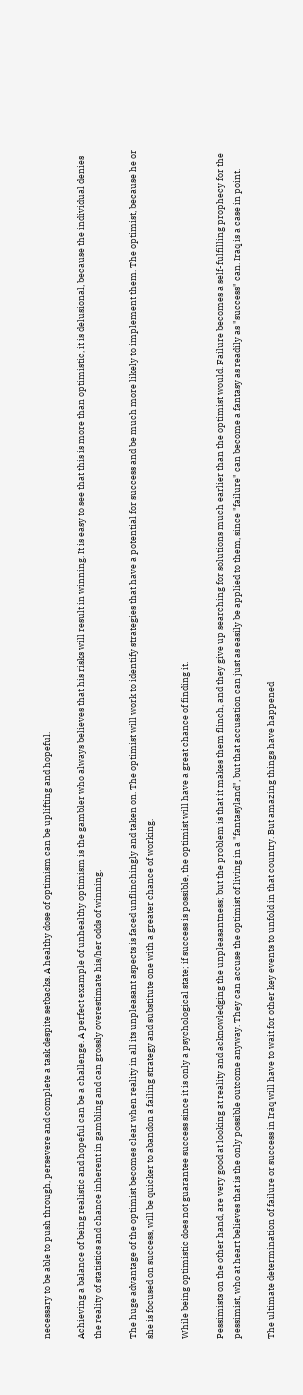necessary to be able to push through, persevere and complete a task despite setbacks. A healthy dose of optimism can be uplifting and hopeful.

Achieving a balance of being realistic and hopeful can be a challenge. A perfect example of unhealthy optimism is the gambler who always believes that his risks will result in winning. It is easy to see that this is more than optimistic, it is delusional, because the individual denies the reality of statistics and chance inherent in gambling and can grossly overestimate his/her odds of winning.

The huge advantage of the optimist becomes clear when reality in all its unpleasant aspects is faced unflinchingly and taken on. The optimist will work to identify strategies that have a potential for success and be much more likely to implement them. The optimist, because he or she is focused on success, will be quicker to abandon a failing strategy and substitute one with a greater chance of working.

While being optimistic does not guarantee success since it is only a psychological state; if success is possible, the optimist will have a great chance of finding it.

Pessimists on the other hand, are very good at looking at reality and acknowledging the unpleasantness; but the problem is that it makes them flinch, and they give up searching for solutions much earlier than the optimist would. Failure becomes a self-fulfilling prophecy for the pessimist, who at heart believes that is the only possible outcome anyway. They can accuse the optimist of living in a "fantasyland", but that accusation can just as easily be applied to them, since "failure" can become a fantasy as readily as "success" can. Iraq is a case in point.

The ultimate determination of failure or success in Iraq will have to wait for other key events to unfold in that country. But amazing things have happened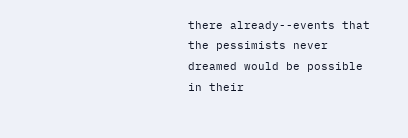there already--events that the pessimists never dreamed would be possible in their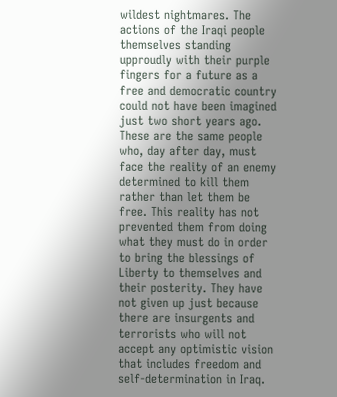wildest nightmares. The actions of the Iraqi people themselves standing upproudly with their purple fingers for a future as a free and democratic country could not have been imagined just two short years ago. These are the same people who, day after day, must face the reality of an enemy determined to kill them rather than let them be free. This reality has not prevented them from doing what they must do in order to bring the blessings of Liberty to themselves and their posterity. They have not given up just because there are insurgents and terrorists who will not accept any optimistic vision that includes freedom and self-determination in Iraq.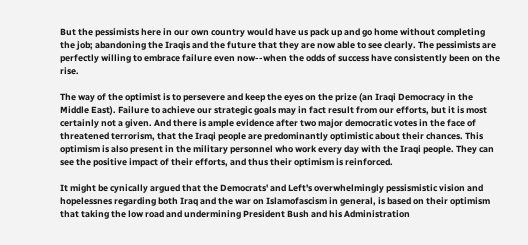But the pessimists here in our own country would have us pack up and go home without completing the job; abandoning the Iraqis and the future that they are now able to see clearly. The pessimists are perfectly willing to embrace failure even now--when the odds of success have consistently been on the rise.

The way of the optimist is to persevere and keep the eyes on the prize (an Iraqi Democracy in the Middle East). Failure to achieve our strategic goals may in fact result from our efforts, but it is most certainly not a given. And there is ample evidence after two major democratic votes in the face of threatened terrorism, that the Iraqi people are predominantly optimistic about their chances. This optimism is also present in the military personnel who work every day with the Iraqi people. They can see the positive impact of their efforts, and thus their optimism is reinforced.

It might be cynically argued that the Democrats' and Left's overwhelmingly pessismistic vision and hopelessnes regarding both Iraq and the war on Islamofascism in general, is based on their optimism that taking the low road and undermining President Bush and his Administration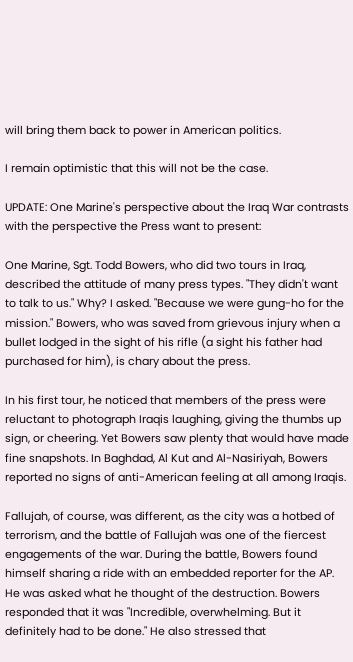will bring them back to power in American politics.

I remain optimistic that this will not be the case.

UPDATE: One Marine's perspective about the Iraq War contrasts with the perspective the Press want to present:

One Marine, Sgt. Todd Bowers, who did two tours in Iraq, described the attitude of many press types. "They didn't want to talk to us." Why? I asked. "Because we were gung-ho for the mission." Bowers, who was saved from grievous injury when a bullet lodged in the sight of his rifle (a sight his father had purchased for him), is chary about the press.

In his first tour, he noticed that members of the press were reluctant to photograph Iraqis laughing, giving the thumbs up sign, or cheering. Yet Bowers saw plenty that would have made fine snapshots. In Baghdad, Al Kut and Al-Nasiriyah, Bowers reported no signs of anti-American feeling at all among Iraqis.

Fallujah, of course, was different, as the city was a hotbed of terrorism, and the battle of Fallujah was one of the fiercest engagements of the war. During the battle, Bowers found himself sharing a ride with an embedded reporter for the AP. He was asked what he thought of the destruction. Bowers responded that it was "Incredible, overwhelming. But it definitely had to be done." He also stressed that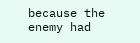because the enemy had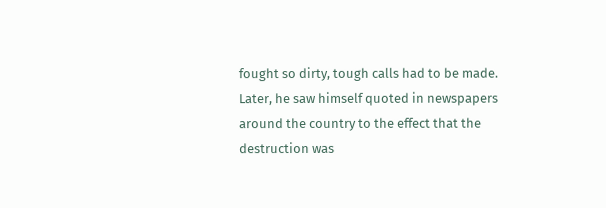fought so dirty, tough calls had to be made. Later, he saw himself quoted in newspapers around the country to the effect that the destruction was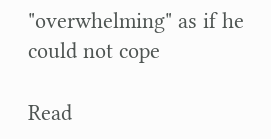"overwhelming" as if he could not cope

Read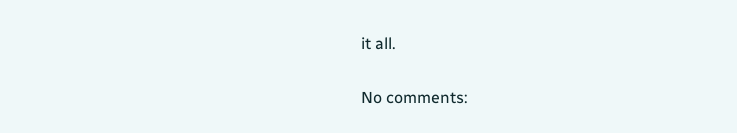it all.

No comments: